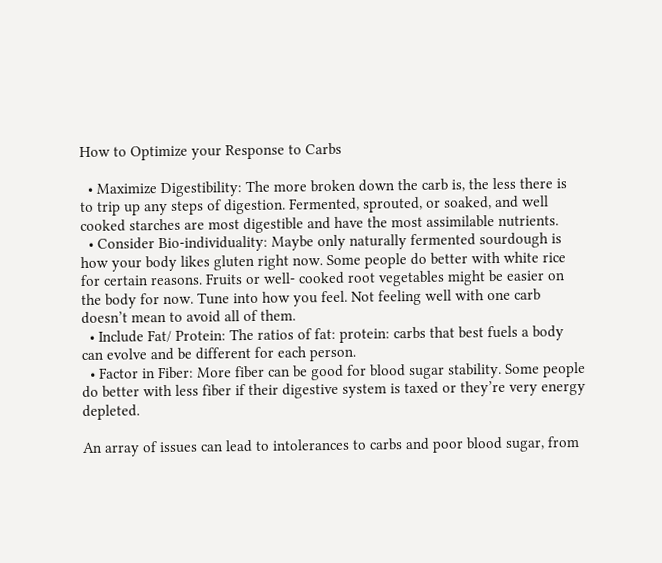How to Optimize your Response to Carbs

  • Maximize Digestibility: The more broken down the carb is, the less there is to trip up any steps of digestion. Fermented, sprouted, or soaked, and well cooked starches are most digestible and have the most assimilable nutrients.
  • Consider Bio-individuality: Maybe only naturally fermented sourdough is how your body likes gluten right now. Some people do better with white rice for certain reasons. Fruits or well- cooked root vegetables might be easier on the body for now. Tune into how you feel. Not feeling well with one carb doesn’t mean to avoid all of them.
  • Include Fat/ Protein: The ratios of fat: protein: carbs that best fuels a body can evolve and be different for each person.
  • Factor in Fiber: More fiber can be good for blood sugar stability. Some people do better with less fiber if their digestive system is taxed or they’re very energy depleted.

An array of issues can lead to intolerances to carbs and poor blood sugar, from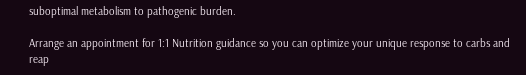suboptimal metabolism to pathogenic burden.

Arrange an appointment for 1:1 Nutrition guidance so you can optimize your unique response to carbs and reap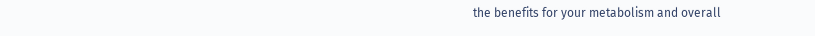the benefits for your metabolism and overall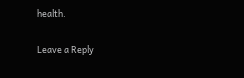health.

Leave a Reply